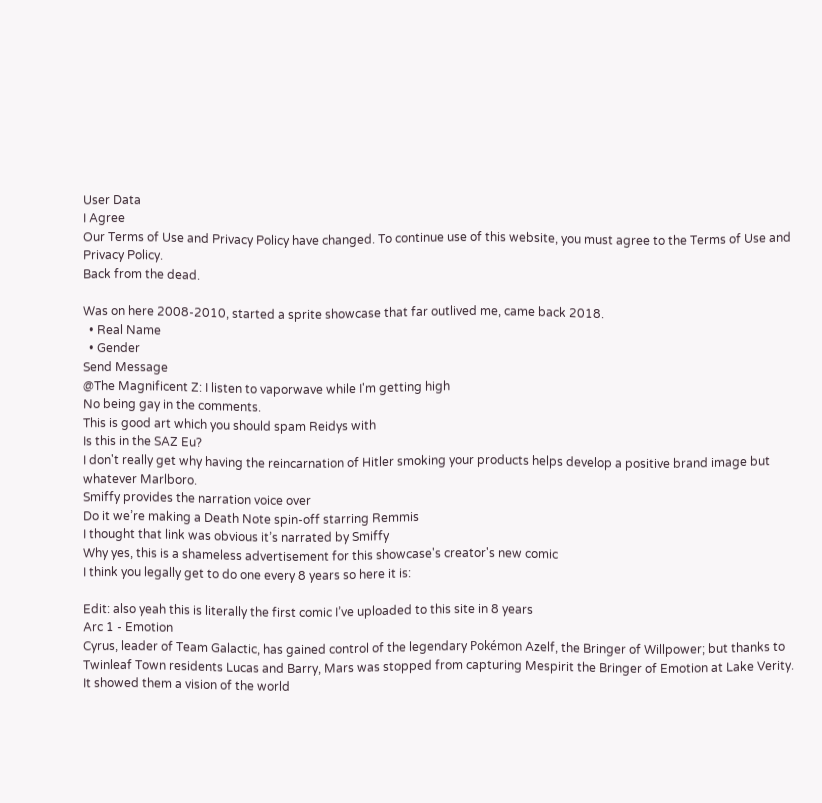User Data
I Agree
Our Terms of Use and Privacy Policy have changed. To continue use of this website, you must agree to the Terms of Use and Privacy Policy.
Back from the dead.

Was on here 2008-2010, started a sprite showcase that far outlived me, came back 2018.
  • Real Name
  • Gender
Send Message
@The Magnificent Z: I listen to vaporwave while I'm getting high
No being gay in the comments.
This is good art which you should spam Reidys with
Is this in the SAZ Eu?
I don't really get why having the reincarnation of Hitler smoking your products helps develop a positive brand image but whatever Marlboro.
Smiffy provides the narration voice over
Do it we’re making a Death Note spin-off starring Remmis
I thought that link was obvious it’s narrated by Smiffy
Why yes, this is a shameless advertisement for this showcase's creator's new comic
I think you legally get to do one every 8 years so here it is:

Edit: also yeah this is literally the first comic I’ve uploaded to this site in 8 years
Arc 1 - Emotion
Cyrus, leader of Team Galactic, has gained control of the legendary Pokémon Azelf, the Bringer of Willpower; but thanks to Twinleaf Town residents Lucas and Barry, Mars was stopped from capturing Mespirit the Bringer of Emotion at Lake Verity. It showed them a vision of the world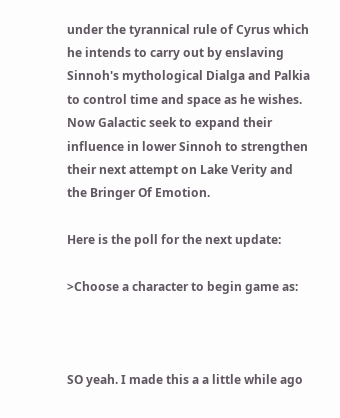under the tyrannical rule of Cyrus which he intends to carry out by enslaving Sinnoh's mythological Dialga and Palkia to control time and space as he wishes. Now Galactic seek to expand their influence in lower Sinnoh to strengthen their next attempt on Lake Verity and the Bringer Of Emotion.

Here is the poll for the next update:

>Choose a character to begin game as:



SO yeah. I made this a a little while ago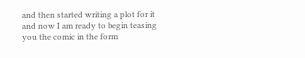and then started writing a plot for it and now I am ready to begin teasing you the comic in the form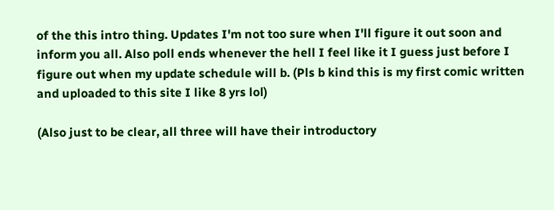of the this intro thing. Updates I'm not too sure when I'll figure it out soon and inform you all. Also poll ends whenever the hell I feel like it I guess just before I figure out when my update schedule will b. (Pls b kind this is my first comic written and uploaded to this site I like 8 yrs lol)

(Also just to be clear, all three will have their introductory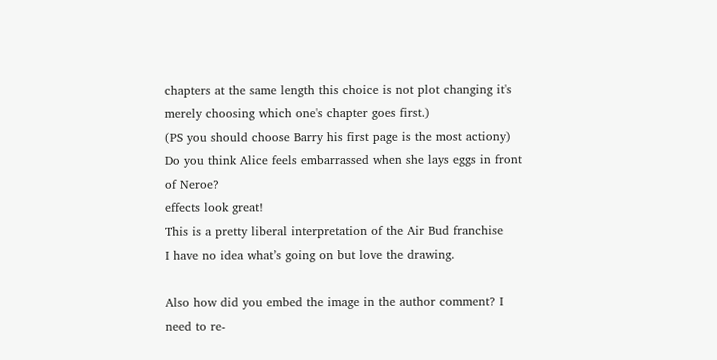chapters at the same length this choice is not plot changing it's merely choosing which one's chapter goes first.)
(PS you should choose Barry his first page is the most actiony)
Do you think Alice feels embarrassed when she lays eggs in front of Neroe?
effects look great!
This is a pretty liberal interpretation of the Air Bud franchise
I have no idea what’s going on but love the drawing.

Also how did you embed the image in the author comment? I need to re-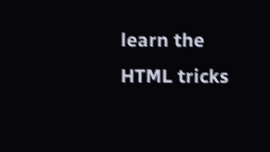learn the HTML tricks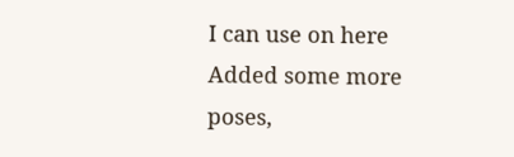I can use on here
Added some more poses,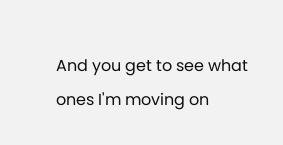And you get to see what ones I'm moving on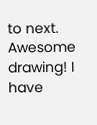to next.
Awesome drawing! I have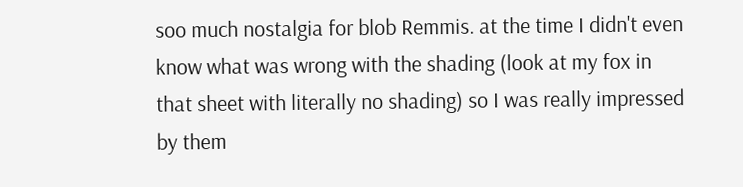soo much nostalgia for blob Remmis. at the time I didn't even know what was wrong with the shading (look at my fox in that sheet with literally no shading) so I was really impressed by them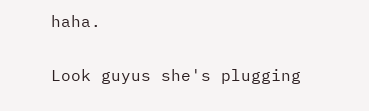haha.

Look guyus she's plugging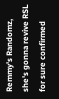Remmy's Randomz, she's gonna revive RSL for sure confirmed